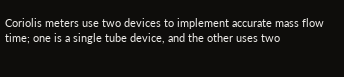Coriolis meters use two devices to implement accurate mass flow time; one is a single tube device, and the other uses two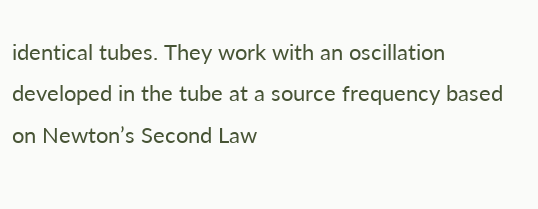identical tubes. They work with an oscillation developed in the tube at a source frequency based on Newton’s Second Law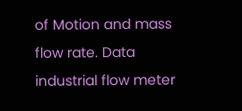of Motion and mass flow rate. Data industrial flow meter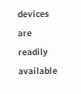devices are readily available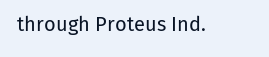through Proteus Ind.